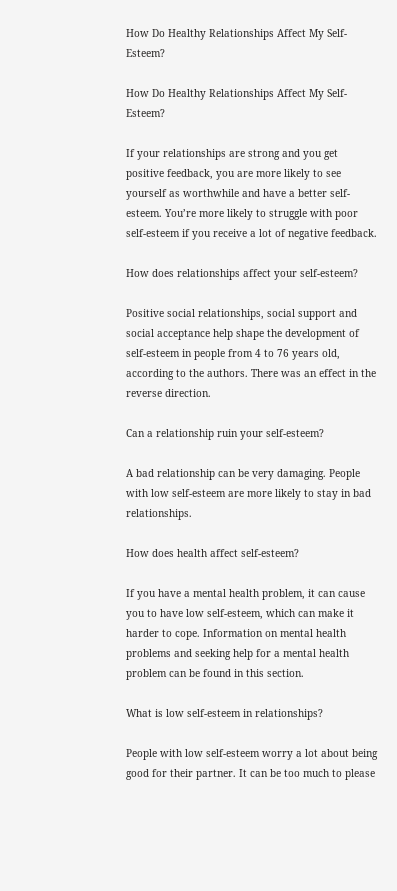How Do Healthy Relationships Affect My Self-Esteem?

How Do Healthy Relationships Affect My Self-Esteem?

If your relationships are strong and you get positive feedback, you are more likely to see yourself as worthwhile and have a better self-esteem. You’re more likely to struggle with poor self-esteem if you receive a lot of negative feedback.

How does relationships affect your self-esteem?

Positive social relationships, social support and social acceptance help shape the development of self-esteem in people from 4 to 76 years old, according to the authors. There was an effect in the reverse direction.

Can a relationship ruin your self-esteem?

A bad relationship can be very damaging. People with low self-esteem are more likely to stay in bad relationships.

How does health affect self-esteem?

If you have a mental health problem, it can cause you to have low self-esteem, which can make it harder to cope. Information on mental health problems and seeking help for a mental health problem can be found in this section.

What is low self-esteem in relationships?

People with low self-esteem worry a lot about being good for their partner. It can be too much to please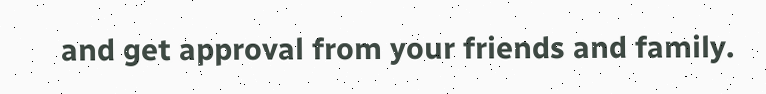and get approval from your friends and family.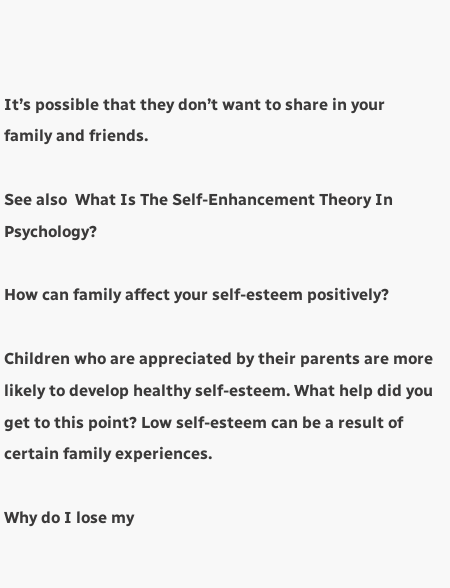It’s possible that they don’t want to share in your family and friends.

See also  What Is The Self-Enhancement Theory In Psychology?

How can family affect your self-esteem positively?

Children who are appreciated by their parents are more likely to develop healthy self-esteem. What help did you get to this point? Low self-esteem can be a result of certain family experiences.

Why do I lose my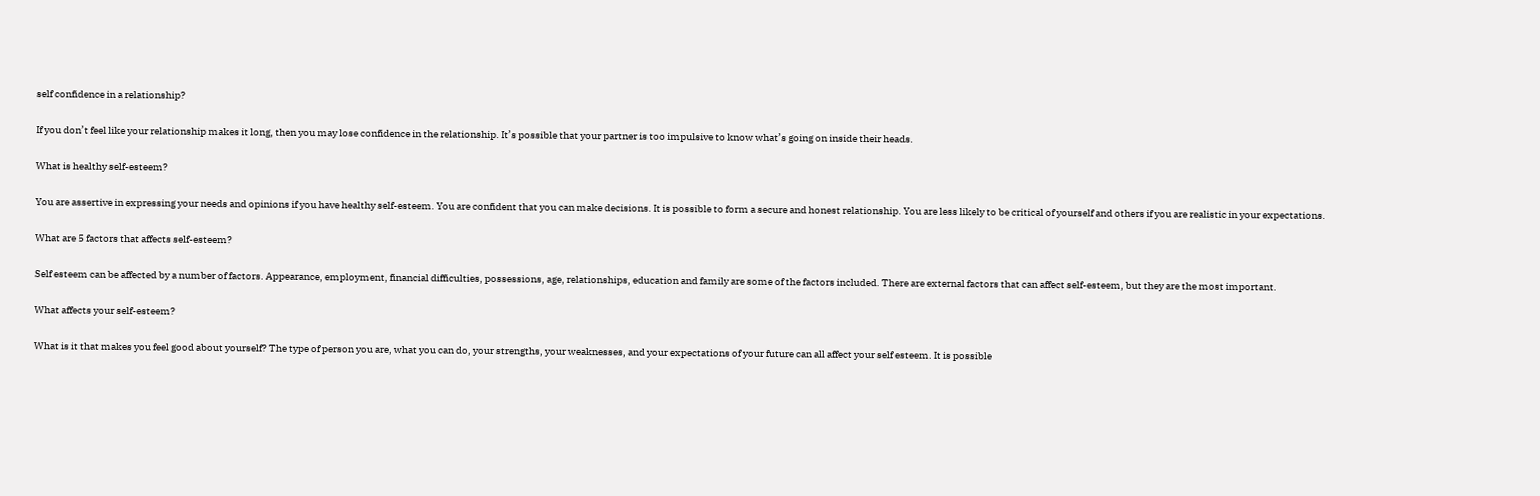self confidence in a relationship?

If you don’t feel like your relationship makes it long, then you may lose confidence in the relationship. It’s possible that your partner is too impulsive to know what’s going on inside their heads.

What is healthy self-esteem?

You are assertive in expressing your needs and opinions if you have healthy self-esteem. You are confident that you can make decisions. It is possible to form a secure and honest relationship. You are less likely to be critical of yourself and others if you are realistic in your expectations.

What are 5 factors that affects self-esteem?

Self esteem can be affected by a number of factors. Appearance, employment, financial difficulties, possessions, age, relationships, education and family are some of the factors included. There are external factors that can affect self-esteem, but they are the most important.

What affects your self-esteem?

What is it that makes you feel good about yourself? The type of person you are, what you can do, your strengths, your weaknesses, and your expectations of your future can all affect your self esteem. It is possible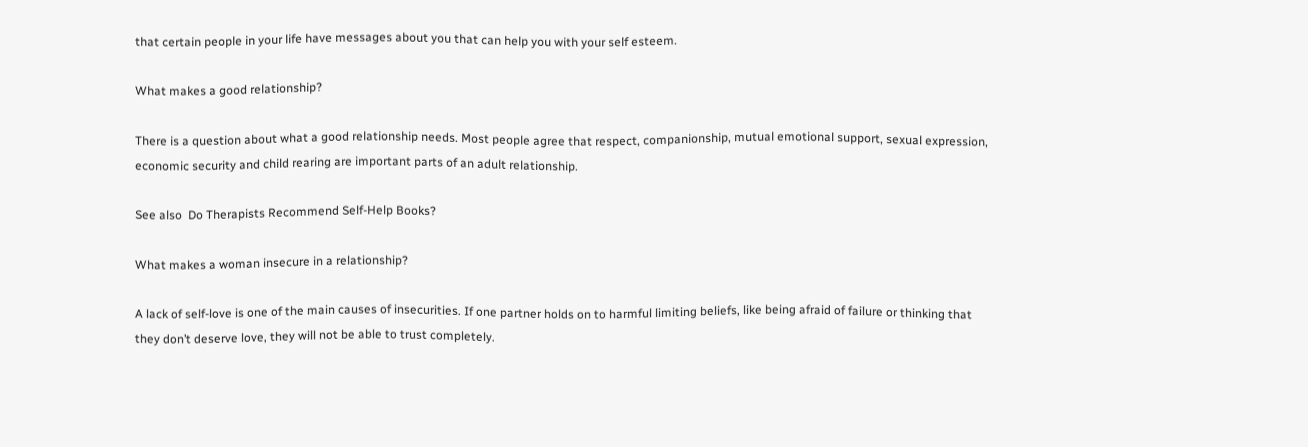that certain people in your life have messages about you that can help you with your self esteem.

What makes a good relationship?

There is a question about what a good relationship needs. Most people agree that respect, companionship, mutual emotional support, sexual expression, economic security and child rearing are important parts of an adult relationship.

See also  Do Therapists Recommend Self-Help Books?

What makes a woman insecure in a relationship?

A lack of self-love is one of the main causes of insecurities. If one partner holds on to harmful limiting beliefs, like being afraid of failure or thinking that they don’t deserve love, they will not be able to trust completely.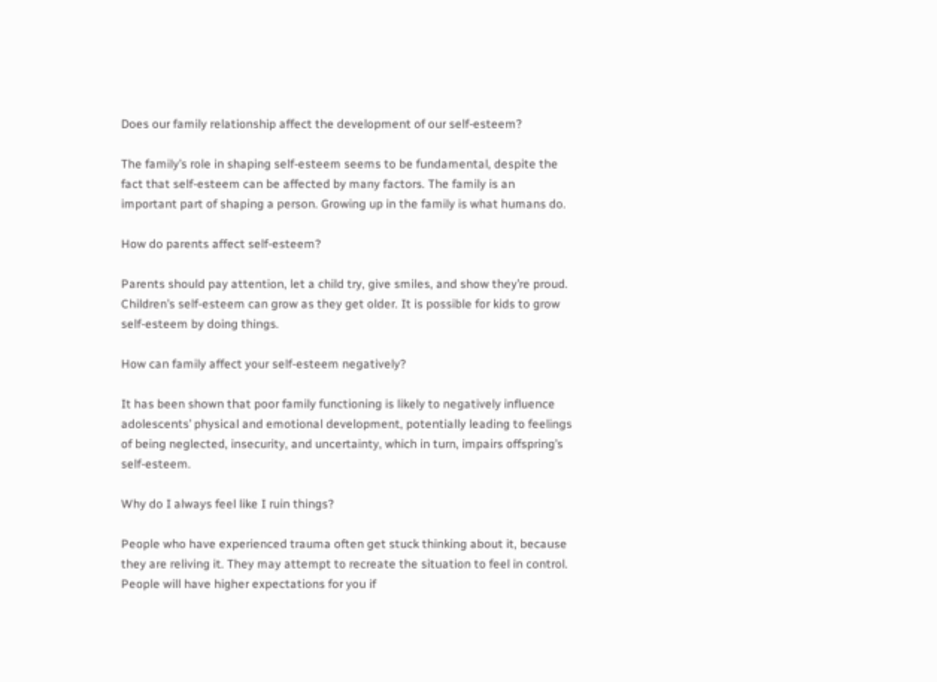Does our family relationship affect the development of our self-esteem?

The family’s role in shaping self-esteem seems to be fundamental, despite the fact that self-esteem can be affected by many factors. The family is an important part of shaping a person. Growing up in the family is what humans do.

How do parents affect self-esteem?

Parents should pay attention, let a child try, give smiles, and show they’re proud. Children’s self-esteem can grow as they get older. It is possible for kids to grow self-esteem by doing things.

How can family affect your self-esteem negatively?

It has been shown that poor family functioning is likely to negatively influence adolescents’ physical and emotional development, potentially leading to feelings of being neglected, insecurity, and uncertainty, which in turn, impairs offspring’s self-esteem.

Why do I always feel like I ruin things?

People who have experienced trauma often get stuck thinking about it, because they are reliving it. They may attempt to recreate the situation to feel in control. People will have higher expectations for you if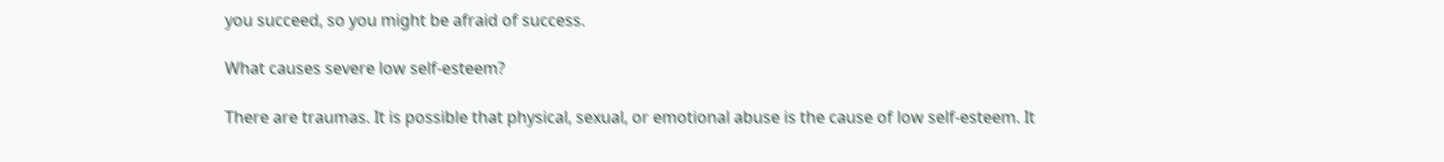you succeed, so you might be afraid of success.

What causes severe low self-esteem?

There are traumas. It is possible that physical, sexual, or emotional abuse is the cause of low self-esteem. It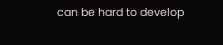can be hard to develop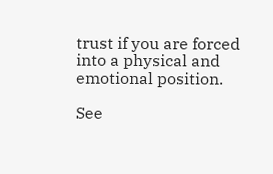trust if you are forced into a physical and emotional position.

See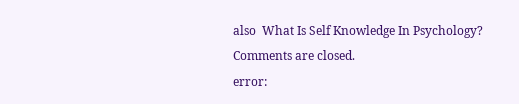also  What Is Self Knowledge In Psychology?
Comments are closed.
error: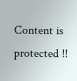Content is protected !!